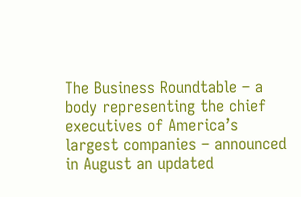The Business Roundtable – a body representing the chief executives of America’s largest companies – announced in August an updated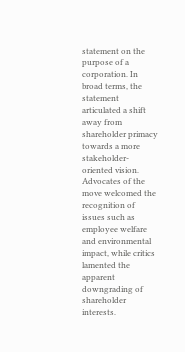statement on the purpose of a corporation. In broad terms, the statement articulated a shift away from shareholder primacy towards a more stakeholder-oriented vision. Advocates of the move welcomed the recognition of issues such as employee welfare and environmental impact, while critics lamented the apparent downgrading of shareholder interests.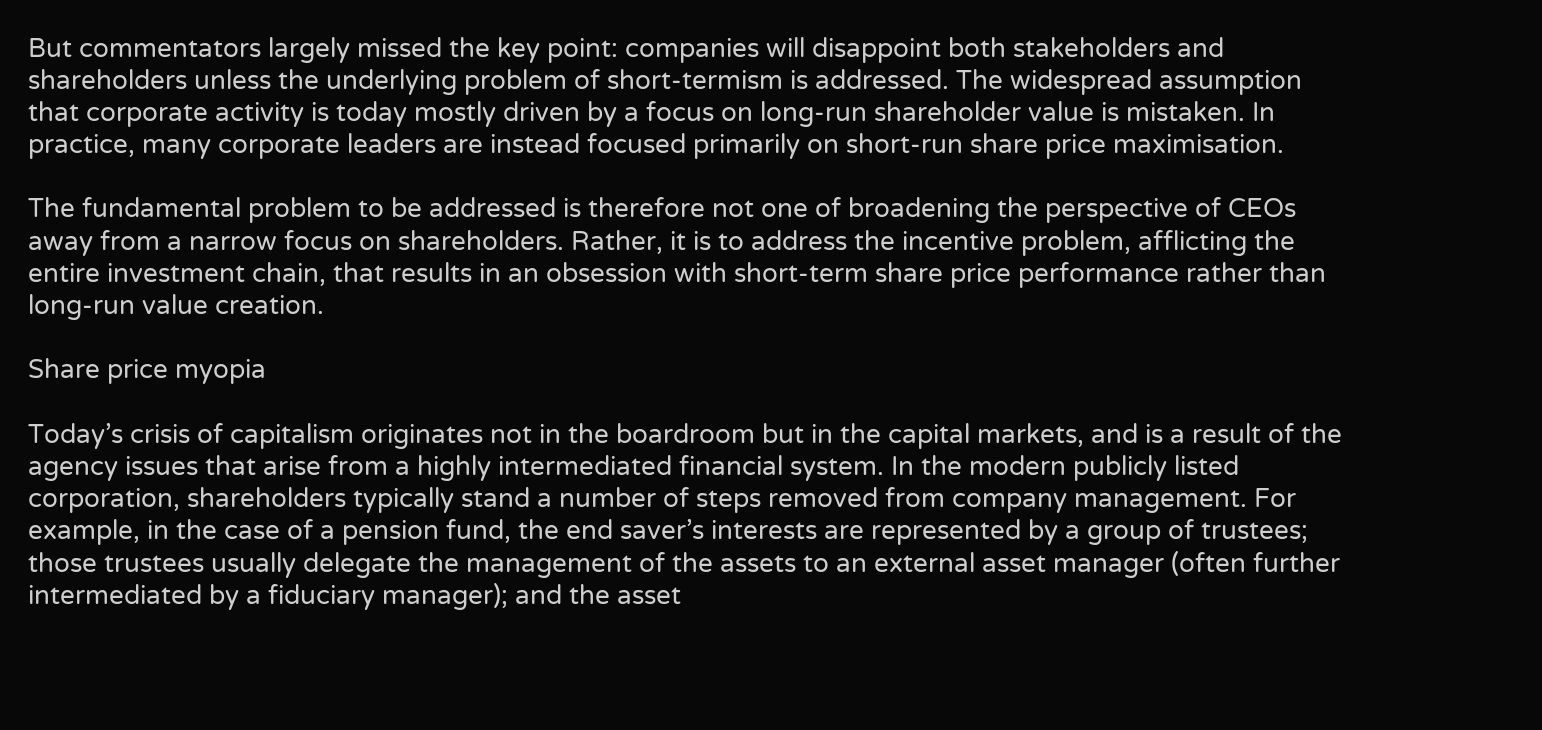But commentators largely missed the key point: companies will disappoint both stakeholders and shareholders unless the underlying problem of short-termism is addressed. The widespread assumption that corporate activity is today mostly driven by a focus on long-run shareholder value is mistaken. In practice, many corporate leaders are instead focused primarily on short-run share price maximisation.

The fundamental problem to be addressed is therefore not one of broadening the perspective of CEOs away from a narrow focus on shareholders. Rather, it is to address the incentive problem, afflicting the entire investment chain, that results in an obsession with short-term share price performance rather than long-run value creation.

Share price myopia

Today’s crisis of capitalism originates not in the boardroom but in the capital markets, and is a result of the agency issues that arise from a highly intermediated financial system. In the modern publicly listed corporation, shareholders typically stand a number of steps removed from company management. For example, in the case of a pension fund, the end saver’s interests are represented by a group of trustees; those trustees usually delegate the management of the assets to an external asset manager (often further intermediated by a fiduciary manager); and the asset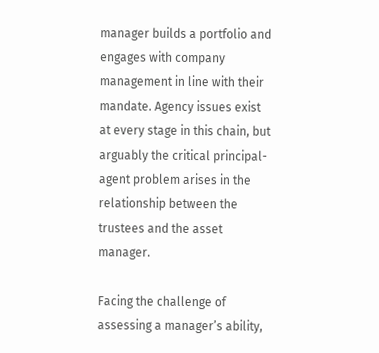manager builds a portfolio and engages with company management in line with their mandate. Agency issues exist at every stage in this chain, but arguably the critical principal-agent problem arises in the relationship between the trustees and the asset manager.

Facing the challenge of assessing a manager’s ability,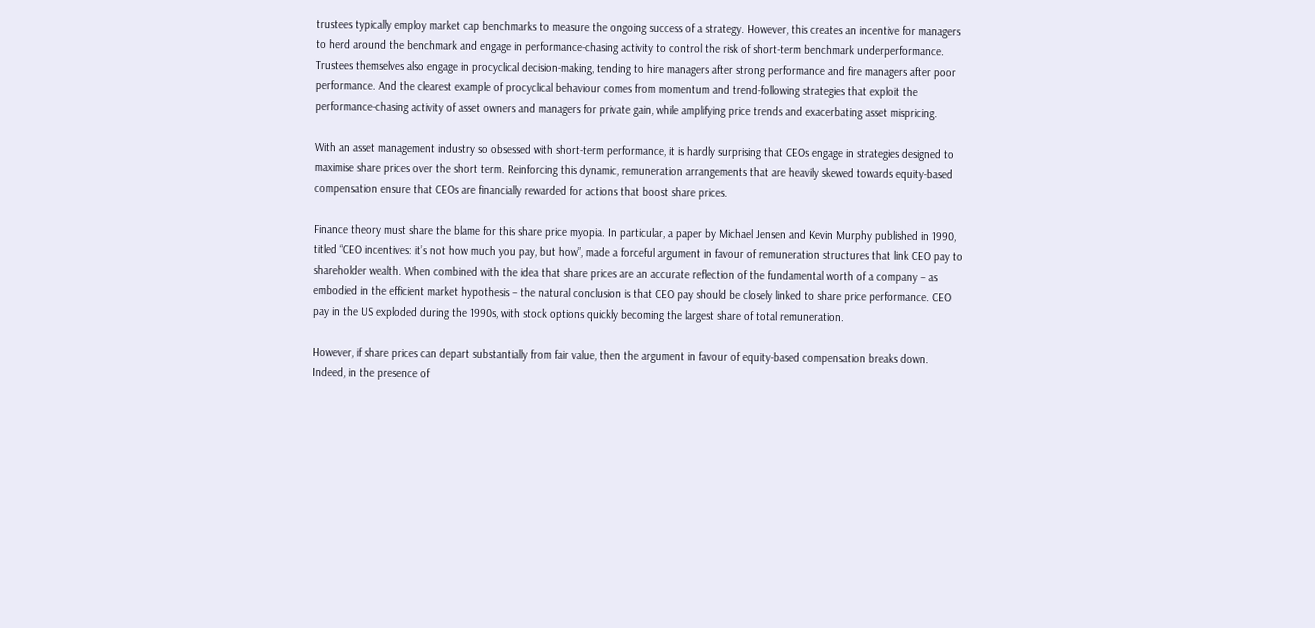trustees typically employ market cap benchmarks to measure the ongoing success of a strategy. However, this creates an incentive for managers to herd around the benchmark and engage in performance-chasing activity to control the risk of short-term benchmark underperformance. Trustees themselves also engage in procyclical decision-making, tending to hire managers after strong performance and fire managers after poor performance. And the clearest example of procyclical behaviour comes from momentum and trend-following strategies that exploit the performance-chasing activity of asset owners and managers for private gain, while amplifying price trends and exacerbating asset mispricing.

With an asset management industry so obsessed with short-term performance, it is hardly surprising that CEOs engage in strategies designed to maximise share prices over the short term. Reinforcing this dynamic, remuneration arrangements that are heavily skewed towards equity-based compensation ensure that CEOs are financially rewarded for actions that boost share prices.

Finance theory must share the blame for this share price myopia. In particular, a paper by Michael Jensen and Kevin Murphy published in 1990, titled “CEO incentives: it’s not how much you pay, but how”, made a forceful argument in favour of remuneration structures that link CEO pay to shareholder wealth. When combined with the idea that share prices are an accurate reflection of the fundamental worth of a company – as embodied in the efficient market hypothesis – the natural conclusion is that CEO pay should be closely linked to share price performance. CEO pay in the US exploded during the 1990s, with stock options quickly becoming the largest share of total remuneration.

However, if share prices can depart substantially from fair value, then the argument in favour of equity-based compensation breaks down. Indeed, in the presence of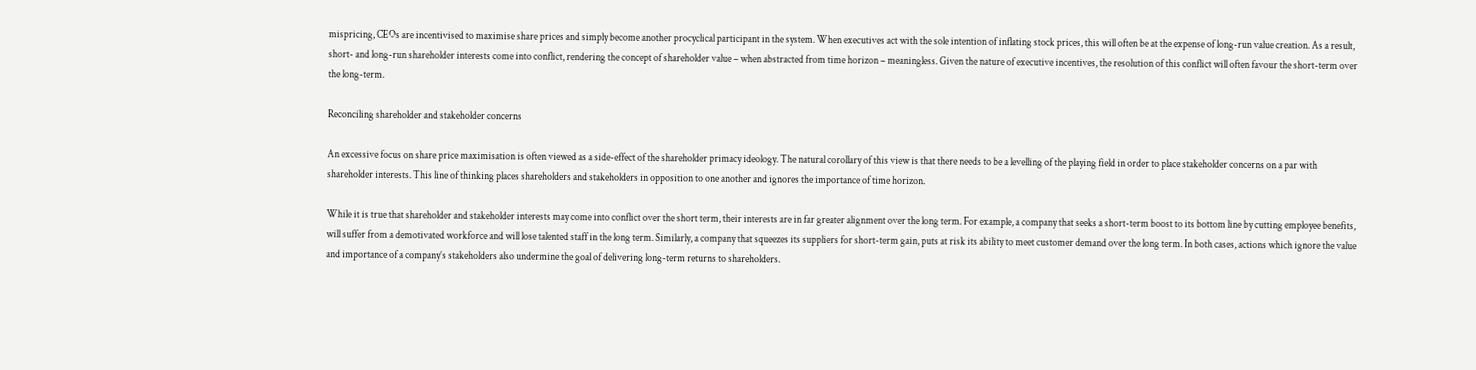mispricing, CEOs are incentivised to maximise share prices and simply become another procyclical participant in the system. When executives act with the sole intention of inflating stock prices, this will often be at the expense of long-run value creation. As a result, short- and long-run shareholder interests come into conflict, rendering the concept of shareholder value – when abstracted from time horizon – meaningless. Given the nature of executive incentives, the resolution of this conflict will often favour the short-term over the long-term.

Reconciling shareholder and stakeholder concerns

An excessive focus on share price maximisation is often viewed as a side-effect of the shareholder primacy ideology. The natural corollary of this view is that there needs to be a levelling of the playing field in order to place stakeholder concerns on a par with shareholder interests. This line of thinking places shareholders and stakeholders in opposition to one another and ignores the importance of time horizon.

While it is true that shareholder and stakeholder interests may come into conflict over the short term, their interests are in far greater alignment over the long term. For example, a company that seeks a short-term boost to its bottom line by cutting employee benefits, will suffer from a demotivated workforce and will lose talented staff in the long term. Similarly, a company that squeezes its suppliers for short-term gain, puts at risk its ability to meet customer demand over the long term. In both cases, actions which ignore the value and importance of a company’s stakeholders also undermine the goal of delivering long-term returns to shareholders.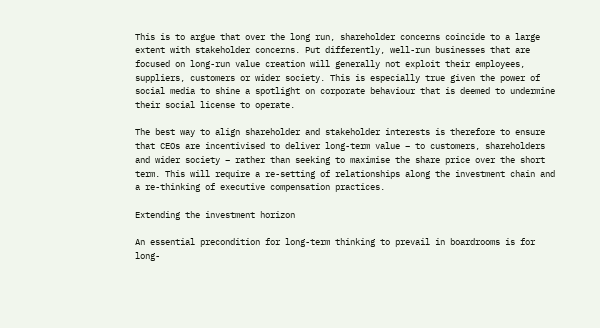This is to argue that over the long run, shareholder concerns coincide to a large extent with stakeholder concerns. Put differently, well-run businesses that are focused on long-run value creation will generally not exploit their employees, suppliers, customers or wider society. This is especially true given the power of social media to shine a spotlight on corporate behaviour that is deemed to undermine their social license to operate.

The best way to align shareholder and stakeholder interests is therefore to ensure that CEOs are incentivised to deliver long-term value – to customers, shareholders and wider society – rather than seeking to maximise the share price over the short term. This will require a re-setting of relationships along the investment chain and a re-thinking of executive compensation practices.

Extending the investment horizon

An essential precondition for long-term thinking to prevail in boardrooms is for long-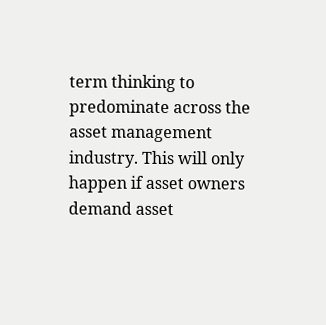term thinking to predominate across the asset management industry. This will only happen if asset owners demand asset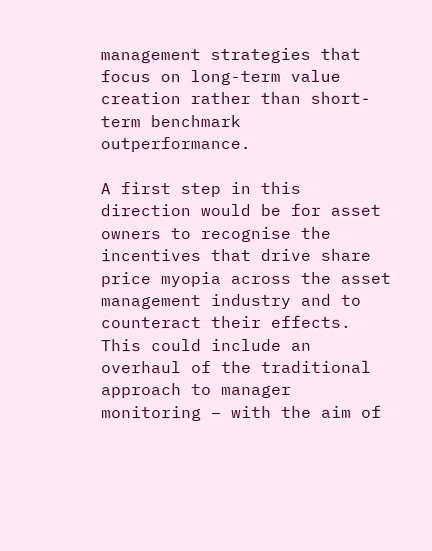management strategies that focus on long-term value creation rather than short-term benchmark outperformance.

A first step in this direction would be for asset owners to recognise the incentives that drive share price myopia across the asset management industry and to counteract their effects. This could include an overhaul of the traditional approach to manager monitoring – with the aim of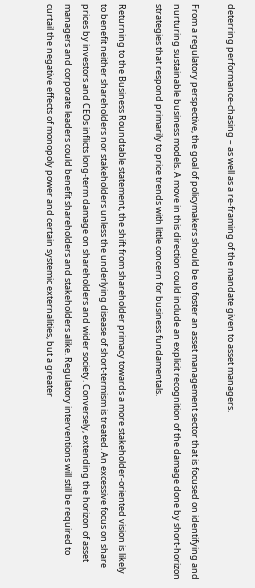deterring performance-chasing – as well as a re-framing of the mandate given to asset managers.

From a regulatory perspective, the goal of policymakers should be to foster an asset management sector that is focused on identifying and nurturing sustainable business models. A move in this direction could include an explicit recognition of the damage done by short-horizon strategies that respond primarily to price trends with little concern for business fundamentals.

Returning to the Business Roundtable statement, the shift from shareholder primacy towards a more stakeholder-oriented vision is likely to benefit neither shareholders nor stakeholders unless the underlying disease of short-termism is treated. An excessive focus on share prices by investors and CEOs inflicts long-term damage on shareholders and wider society. Conversely, extending the horizon of asset managers and corporate leaders could benefit shareholders and stakeholders alike. Regulatory interventions will still be required to curtail the negative effects of monopoly power and certain systemic externalities, but a greater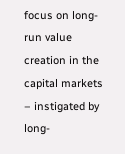focus on long-run value creation in the capital markets – instigated by long-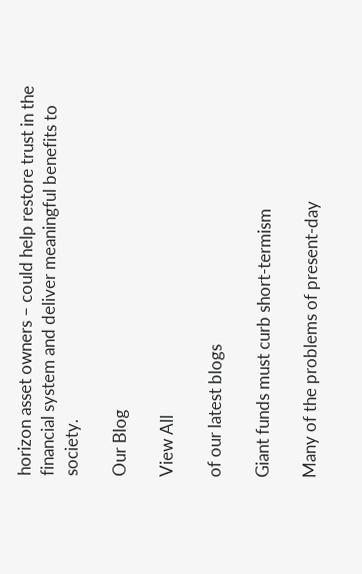horizon asset owners – could help restore trust in the financial system and deliver meaningful benefits to society.

Our Blog

View All

of our latest blogs

Giant funds must curb short-termism

Many of the problems of present-day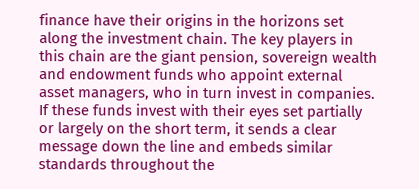finance have their origins in the horizons set along the investment chain. The key players in this chain are the giant pension, sovereign wealth and endowment funds who appoint external asset managers, who in turn invest in companies. If these funds invest with their eyes set partially or largely on the short term, it sends a clear message down the line and embeds similar standards throughout the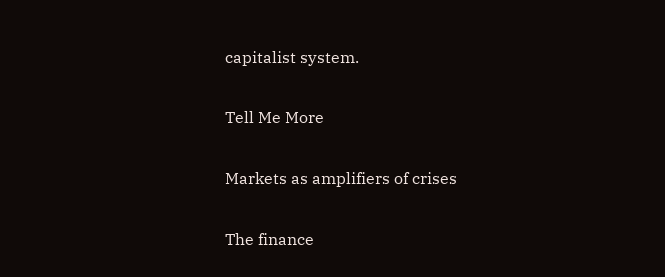capitalist system.

Tell Me More

Markets as amplifiers of crises

The finance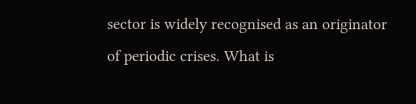sector is widely recognised as an originator of periodic crises. What is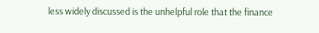less widely discussed is the unhelpful role that the finance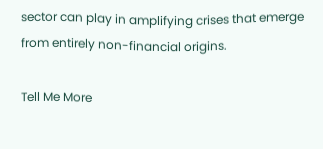sector can play in amplifying crises that emerge from entirely non-financial origins.

Tell Me More